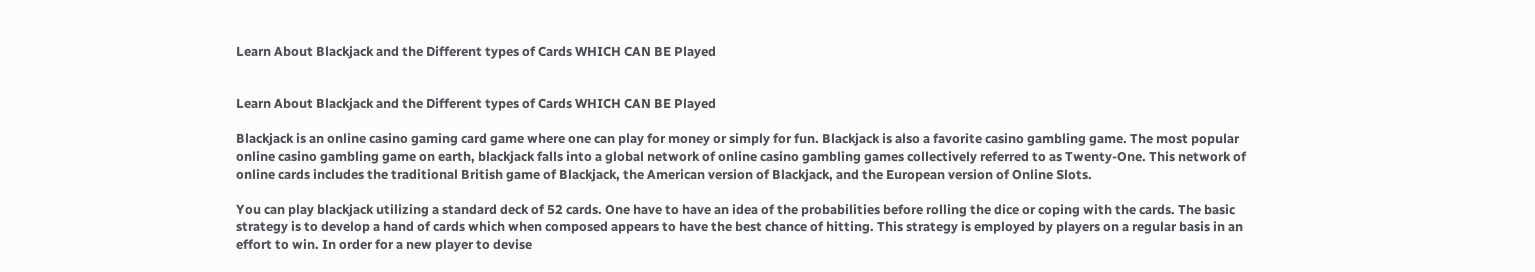Learn About Blackjack and the Different types of Cards WHICH CAN BE Played


Learn About Blackjack and the Different types of Cards WHICH CAN BE Played

Blackjack is an online casino gaming card game where one can play for money or simply for fun. Blackjack is also a favorite casino gambling game. The most popular online casino gambling game on earth, blackjack falls into a global network of online casino gambling games collectively referred to as Twenty-One. This network of online cards includes the traditional British game of Blackjack, the American version of Blackjack, and the European version of Online Slots.

You can play blackjack utilizing a standard deck of 52 cards. One have to have an idea of the probabilities before rolling the dice or coping with the cards. The basic strategy is to develop a hand of cards which when composed appears to have the best chance of hitting. This strategy is employed by players on a regular basis in an effort to win. In order for a new player to devise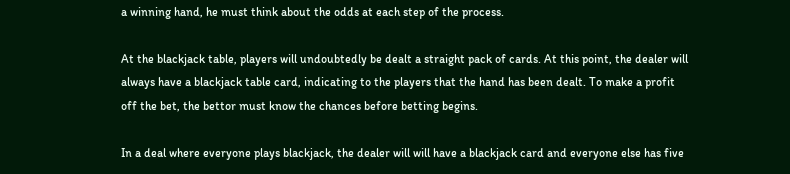a winning hand, he must think about the odds at each step of the process.

At the blackjack table, players will undoubtedly be dealt a straight pack of cards. At this point, the dealer will always have a blackjack table card, indicating to the players that the hand has been dealt. To make a profit off the bet, the bettor must know the chances before betting begins.

In a deal where everyone plays blackjack, the dealer will will have a blackjack card and everyone else has five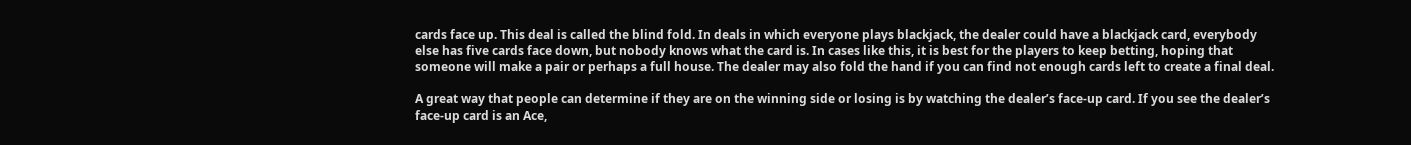cards face up. This deal is called the blind fold. In deals in which everyone plays blackjack, the dealer could have a blackjack card, everybody else has five cards face down, but nobody knows what the card is. In cases like this, it is best for the players to keep betting, hoping that someone will make a pair or perhaps a full house. The dealer may also fold the hand if you can find not enough cards left to create a final deal.

A great way that people can determine if they are on the winning side or losing is by watching the dealer’s face-up card. If you see the dealer’s face-up card is an Ace,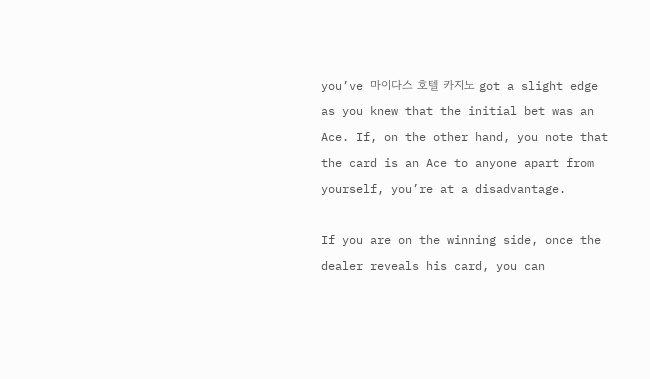you’ve 마이다스 호텔 카지노 got a slight edge as you knew that the initial bet was an Ace. If, on the other hand, you note that the card is an Ace to anyone apart from yourself, you’re at a disadvantage.

If you are on the winning side, once the dealer reveals his card, you can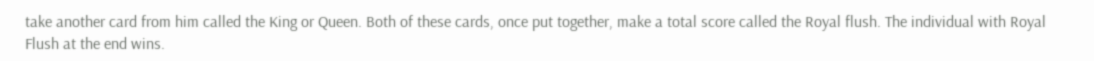take another card from him called the King or Queen. Both of these cards, once put together, make a total score called the Royal flush. The individual with Royal Flush at the end wins.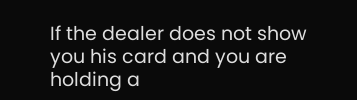If the dealer does not show you his card and you are holding a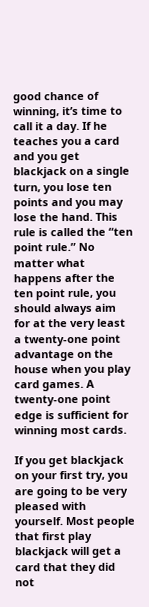good chance of winning, it’s time to call it a day. If he teaches you a card and you get blackjack on a single turn, you lose ten points and you may lose the hand. This rule is called the “ten point rule.” No matter what happens after the ten point rule, you should always aim for at the very least a twenty-one point advantage on the house when you play card games. A twenty-one point edge is sufficient for winning most cards.

If you get blackjack on your first try, you are going to be very pleased with yourself. Most people that first play blackjack will get a card that they did not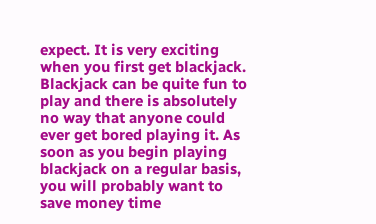expect. It is very exciting when you first get blackjack. Blackjack can be quite fun to play and there is absolutely no way that anyone could ever get bored playing it. As soon as you begin playing blackjack on a regular basis, you will probably want to save money time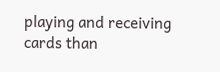playing and receiving cards than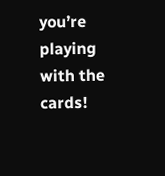you’re playing with the cards!